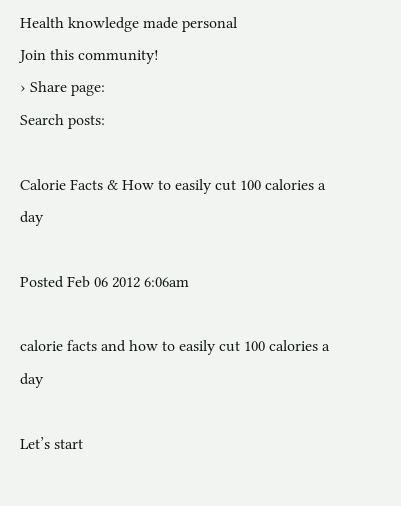Health knowledge made personal
Join this community!
› Share page:
Search posts:

Calorie Facts & How to easily cut 100 calories a day

Posted Feb 06 2012 6:06am

calorie facts and how to easily cut 100 calories a day

Let’s start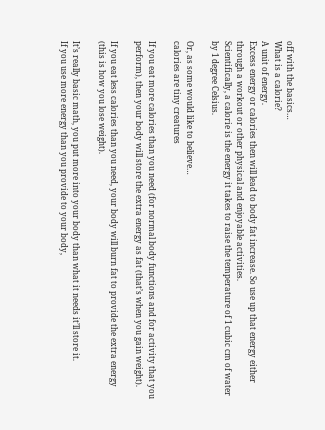off with the basics…
What is a calorie?
A unit of energy.
Excess energy or calories then will lead to body fat increase. So use up that energy either through a workout or other physical and enjoyable activities.
Scientifically, a calorie is the energy it takes to raise the temperature of 1 cubic cm of water by 1 degree Celsius.

Or, as some would like to believe…
calories are tiny creatures

If you eat more calories than you need (for normal body functions and for activity that you perform), then your body will store the extra energy as fat (that’s when you gain weight).

If you eat less calories than you need, your body will burn fat to provide the extra energy (this is how you lose weight).

It’s really basic math, you put more into your body than what it needs it’ll store it.
If you use more energy than you provide to your body,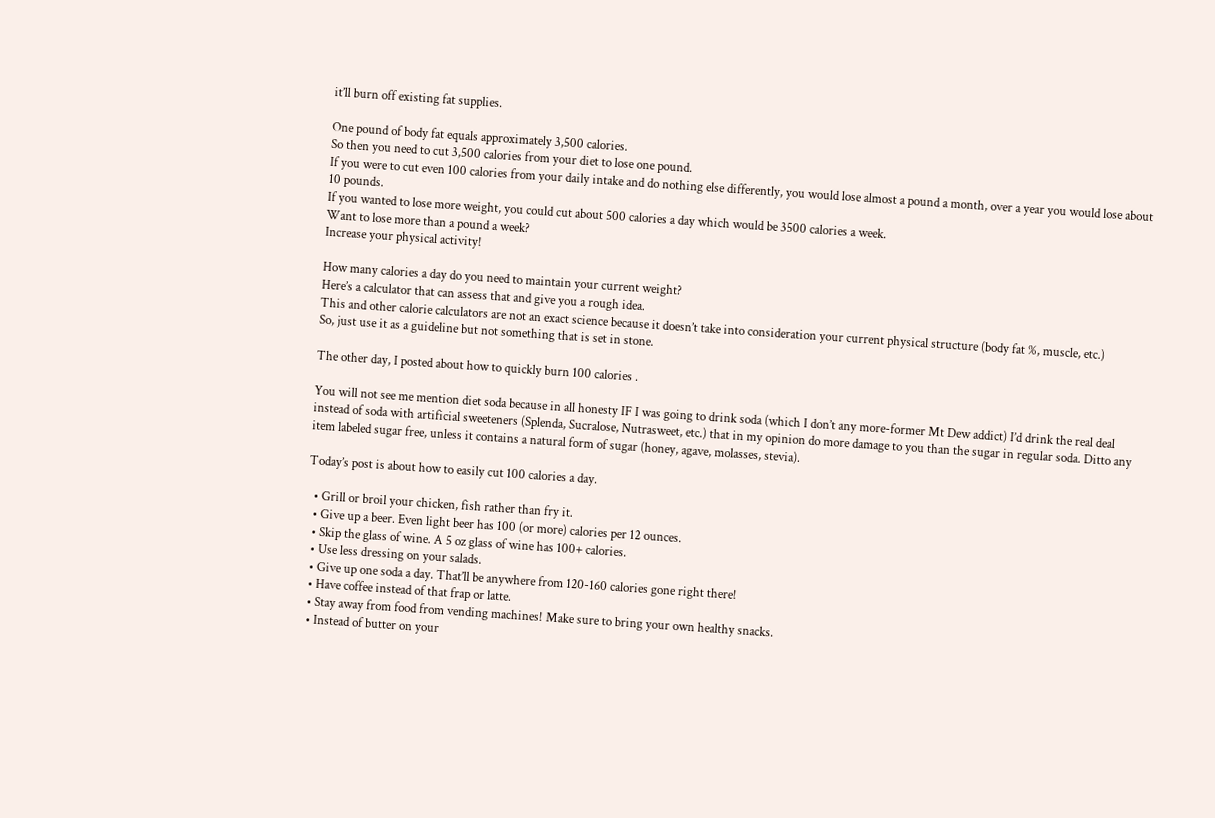it’ll burn off existing fat supplies.

One pound of body fat equals approximately 3,500 calories.
So then you need to cut 3,500 calories from your diet to lose one pound.
If you were to cut even 100 calories from your daily intake and do nothing else differently, you would lose almost a pound a month, over a year you would lose about 10 pounds.
If you wanted to lose more weight, you could cut about 500 calories a day which would be 3500 calories a week.
Want to lose more than a pound a week?
Increase your physical activity!

How many calories a day do you need to maintain your current weight?
Here’s a calculator that can assess that and give you a rough idea.
This and other calorie calculators are not an exact science because it doesn’t take into consideration your current physical structure (body fat %, muscle, etc.)
So, just use it as a guideline but not something that is set in stone.

The other day, I posted about how to quickly burn 100 calories .

You will not see me mention diet soda because in all honesty IF I was going to drink soda (which I don’t any more-former Mt Dew addict) I’d drink the real deal instead of soda with artificial sweeteners (Splenda, Sucralose, Nutrasweet, etc.) that in my opinion do more damage to you than the sugar in regular soda. Ditto any item labeled sugar free, unless it contains a natural form of sugar (honey, agave, molasses, stevia).

Today’s post is about how to easily cut 100 calories a day.

  • Grill or broil your chicken, fish rather than fry it.
  • Give up a beer. Even light beer has 100 (or more) calories per 12 ounces.
  • Skip the glass of wine. A 5 oz glass of wine has 100+ calories.
  • Use less dressing on your salads.
  • Give up one soda a day. That’ll be anywhere from 120-160 calories gone right there!
  • Have coffee instead of that frap or latte.
  • Stay away from food from vending machines! Make sure to bring your own healthy snacks.
  • Instead of butter on your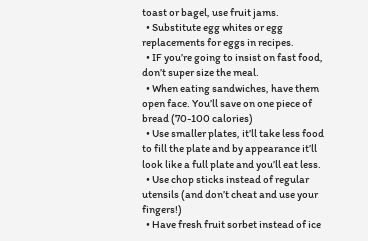toast or bagel, use fruit jams.
  • Substitute egg whites or egg replacements for eggs in recipes.
  • IF you’re going to insist on fast food, don’t super size the meal.
  • When eating sandwiches, have them open face. You’ll save on one piece of bread (70-100 calories)
  • Use smaller plates, it’ll take less food to fill the plate and by appearance it’ll look like a full plate and you’ll eat less.
  • Use chop sticks instead of regular utensils (and don’t cheat and use your fingers!)
  • Have fresh fruit sorbet instead of ice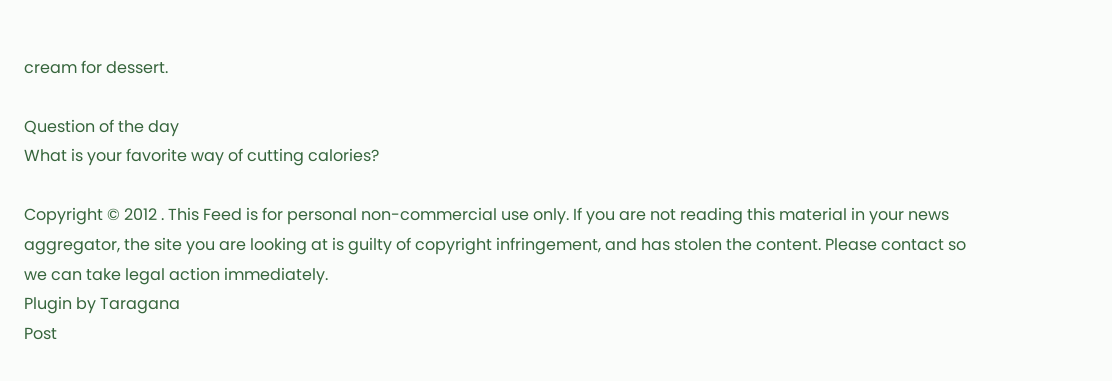cream for dessert.

Question of the day
What is your favorite way of cutting calories?

Copyright © 2012 . This Feed is for personal non-commercial use only. If you are not reading this material in your news aggregator, the site you are looking at is guilty of copyright infringement, and has stolen the content. Please contact so we can take legal action immediately.
Plugin by Taragana
Post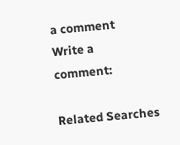a comment
Write a comment:

Related Searches